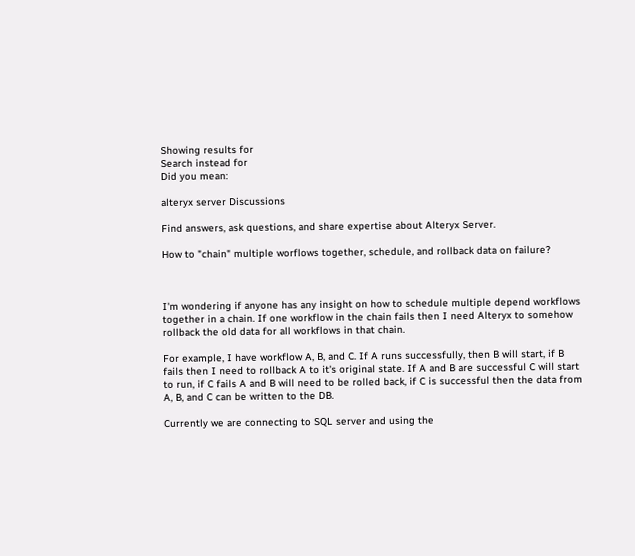Showing results for
Search instead for
Did you mean:

alteryx server Discussions

Find answers, ask questions, and share expertise about Alteryx Server.

How to "chain" multiple worflows together, schedule, and rollback data on failure?



I'm wondering if anyone has any insight on how to schedule multiple depend workflows together in a chain. If one workflow in the chain fails then I need Alteryx to somehow rollback the old data for all workflows in that chain.

For example, I have workflow A, B, and C. If A runs successfully, then B will start, if B fails then I need to rollback A to it's original state. If A and B are successful C will start to run, if C fails A and B will need to be rolled back, if C is successful then the data from A, B, and C can be written to the DB.

Currently we are connecting to SQL server and using the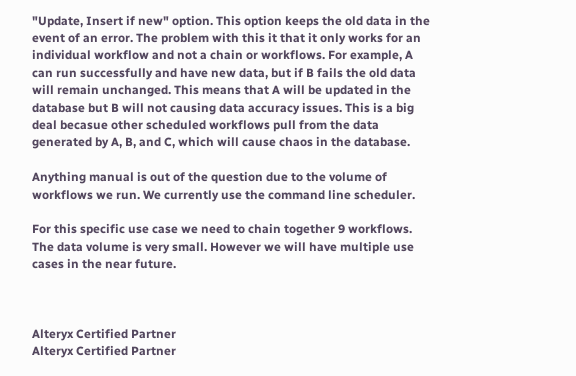"Update, Insert if new" option. This option keeps the old data in the event of an error. The problem with this it that it only works for an individual workflow and not a chain or workflows. For example, A can run successfully and have new data, but if B fails the old data will remain unchanged. This means that A will be updated in the database but B will not causing data accuracy issues. This is a big deal becasue other scheduled workflows pull from the data generated by A, B, and C, which will cause chaos in the database.

Anything manual is out of the question due to the volume of workflows we run. We currently use the command line scheduler.

For this specific use case we need to chain together 9 workflows. The data volume is very small. However we will have multiple use cases in the near future.



Alteryx Certified Partner
Alteryx Certified Partner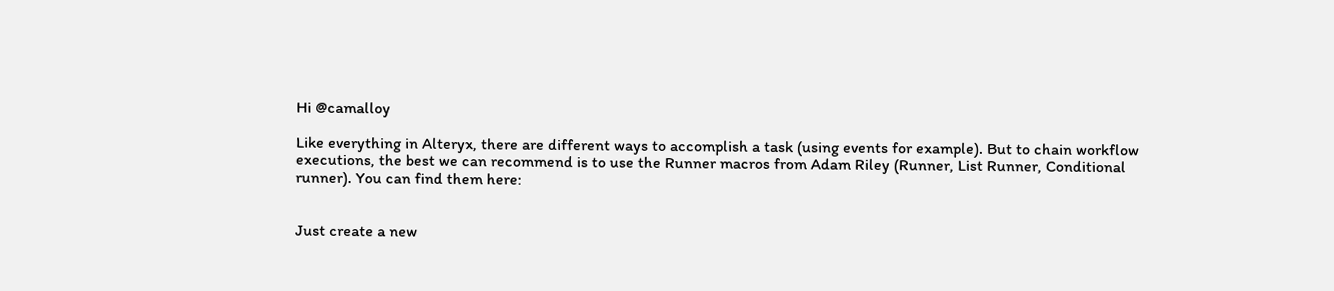Hi @camalloy

Like everything in Alteryx, there are different ways to accomplish a task (using events for example). But to chain workflow executions, the best we can recommend is to use the Runner macros from Adam Riley (Runner, List Runner, Conditional runner). You can find them here:


Just create a new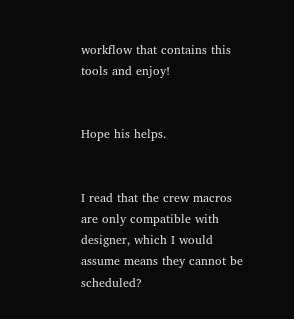workflow that contains this tools and enjoy!


Hope his helps.


I read that the crew macros are only compatible with designer, which I would assume means they cannot be scheduled?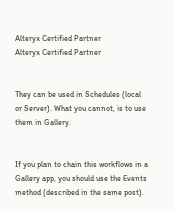Alteryx Certified Partner
Alteryx Certified Partner


They can be used in Schedules (local or Server). What you cannot, is to use them in Gallery.


If you plan to chain this workflows in a Gallery app, you should use the Events method (described in the same post).